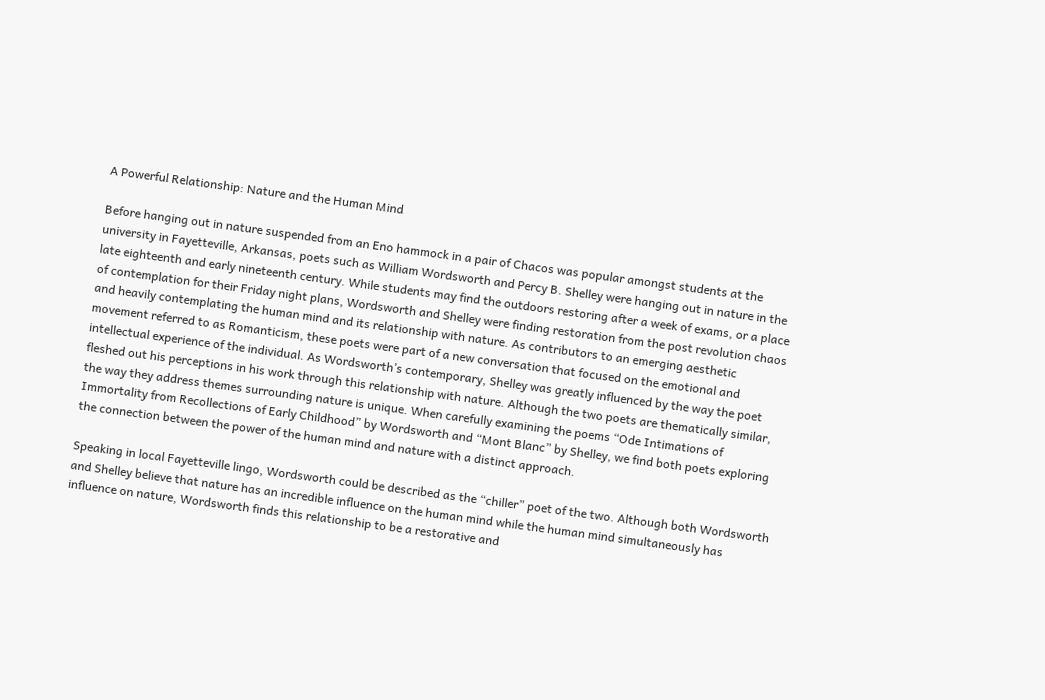A Powerful Relationship: Nature and the Human Mind

Before hanging out in nature suspended from an Eno hammock in a pair of Chacos was popular amongst students at the university in Fayetteville, Arkansas, poets such as William Wordsworth and Percy B. Shelley were hanging out in nature in the late eighteenth and early nineteenth century. While students may find the outdoors restoring after a week of exams, or a place of contemplation for their Friday night plans, Wordsworth and Shelley were finding restoration from the post revolution chaos and heavily contemplating the human mind and its relationship with nature. As contributors to an emerging aesthetic movement referred to as Romanticism, these poets were part of a new conversation that focused on the emotional and intellectual experience of the individual. As Wordsworth’s contemporary, Shelley was greatly influenced by the way the poet fleshed out his perceptions in his work through this relationship with nature. Although the two poets are thematically similar, the way they address themes surrounding nature is unique. When carefully examining the poems “Ode Intimations of Immortality from Recollections of Early Childhood” by Wordsworth and “Mont Blanc” by Shelley, we find both poets exploring the connection between the power of the human mind and nature with a distinct approach.

Speaking in local Fayetteville lingo, Wordsworth could be described as the “chiller” poet of the two. Although both Wordsworth and Shelley believe that nature has an incredible influence on the human mind while the human mind simultaneously has influence on nature, Wordsworth finds this relationship to be a restorative and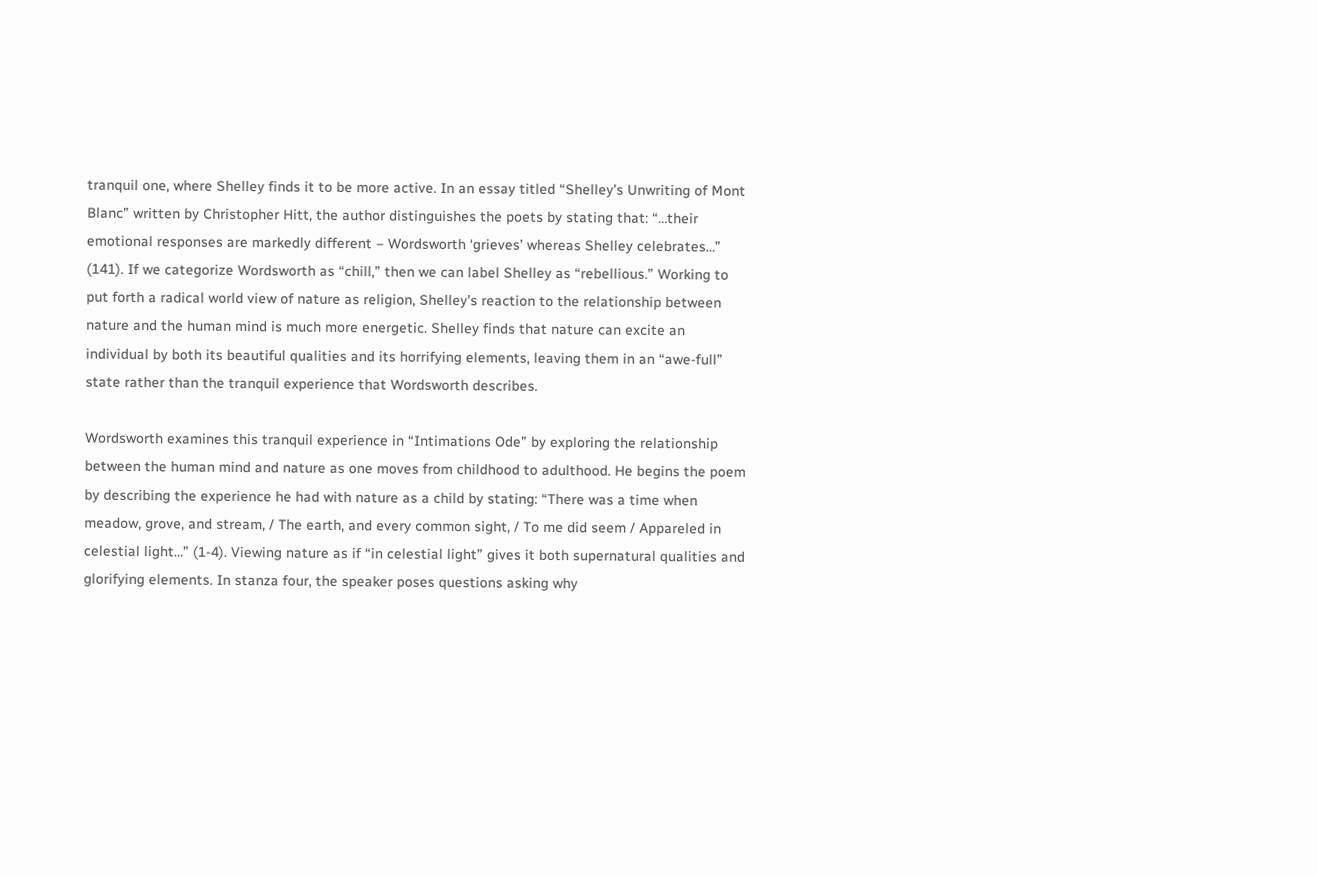tranquil one, where Shelley finds it to be more active. In an essay titled “Shelley’s Unwriting of Mont Blanc” written by Christopher Hitt, the author distinguishes the poets by stating that: “…their emotional responses are markedly different – Wordsworth ‘grieves’ whereas Shelley celebrates…” (141). If we categorize Wordsworth as “chill,” then we can label Shelley as “rebellious.” Working to put forth a radical world view of nature as religion, Shelley’s reaction to the relationship between nature and the human mind is much more energetic. Shelley finds that nature can excite an individual by both its beautiful qualities and its horrifying elements, leaving them in an “awe-full” state rather than the tranquil experience that Wordsworth describes.

Wordsworth examines this tranquil experience in “Intimations Ode” by exploring the relationship between the human mind and nature as one moves from childhood to adulthood. He begins the poem by describing the experience he had with nature as a child by stating: “There was a time when meadow, grove, and stream, / The earth, and every common sight, / To me did seem / Appareled in celestial light…” (1-4). Viewing nature as if “in celestial light” gives it both supernatural qualities and glorifying elements. In stanza four, the speaker poses questions asking why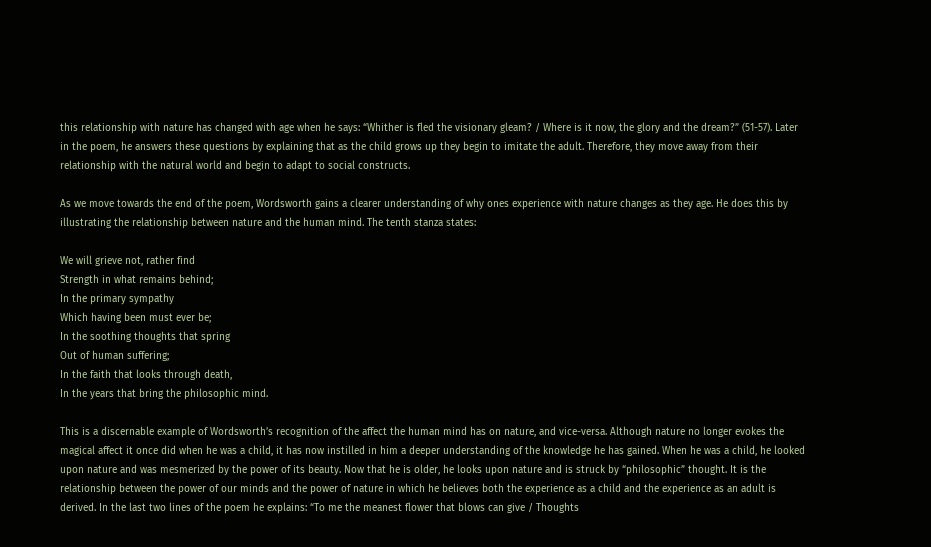this relationship with nature has changed with age when he says: “Whither is fled the visionary gleam? / Where is it now, the glory and the dream?” (51-57). Later in the poem, he answers these questions by explaining that as the child grows up they begin to imitate the adult. Therefore, they move away from their relationship with the natural world and begin to adapt to social constructs.

As we move towards the end of the poem, Wordsworth gains a clearer understanding of why ones experience with nature changes as they age. He does this by illustrating the relationship between nature and the human mind. The tenth stanza states:

We will grieve not, rather find
Strength in what remains behind;
In the primary sympathy
Which having been must ever be;
In the soothing thoughts that spring
Out of human suffering;
In the faith that looks through death,
In the years that bring the philosophic mind.

This is a discernable example of Wordsworth’s recognition of the affect the human mind has on nature, and vice-versa. Although nature no longer evokes the magical affect it once did when he was a child, it has now instilled in him a deeper understanding of the knowledge he has gained. When he was a child, he looked upon nature and was mesmerized by the power of its beauty. Now that he is older, he looks upon nature and is struck by “philosophic” thought. It is the relationship between the power of our minds and the power of nature in which he believes both the experience as a child and the experience as an adult is derived. In the last two lines of the poem he explains: “To me the meanest flower that blows can give / Thoughts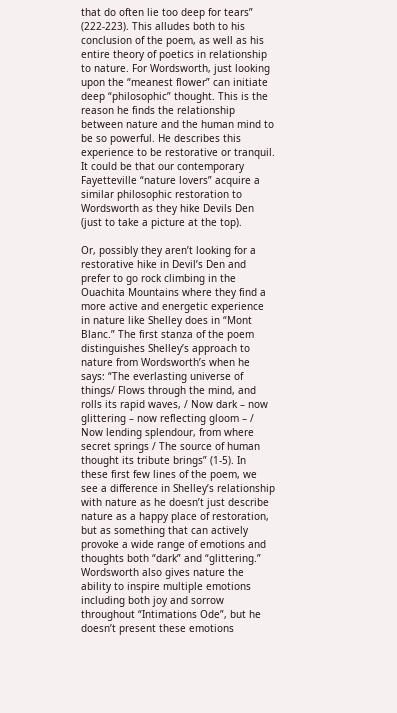that do often lie too deep for tears” (222-223). This alludes both to his conclusion of the poem, as well as his entire theory of poetics in relationship to nature. For Wordsworth, just looking upon the “meanest flower” can initiate deep “philosophic” thought. This is the reason he finds the relationship between nature and the human mind to be so powerful. He describes this experience to be restorative or tranquil. It could be that our contemporary Fayetteville “nature lovers” acquire a similar philosophic restoration to Wordsworth as they hike Devils Den (just to take a picture at the top).

Or, possibly they aren’t looking for a restorative hike in Devil’s Den and prefer to go rock climbing in the Ouachita Mountains where they find a more active and energetic experience in nature like Shelley does in “Mont Blanc.” The first stanza of the poem distinguishes Shelley’s approach to nature from Wordsworth’s when he says: “The everlasting universe of things/ Flows through the mind, and rolls its rapid waves, / Now dark – now glittering – now reflecting gloom – / Now lending splendour, from where secret springs / The source of human thought its tribute brings” (1-5). In these first few lines of the poem, we see a difference in Shelley’s relationship with nature as he doesn’t just describe nature as a happy place of restoration, but as something that can actively provoke a wide range of emotions and thoughts both “dark” and “glittering.” Wordsworth also gives nature the ability to inspire multiple emotions including both joy and sorrow throughout “Intimations Ode”, but he doesn’t present these emotions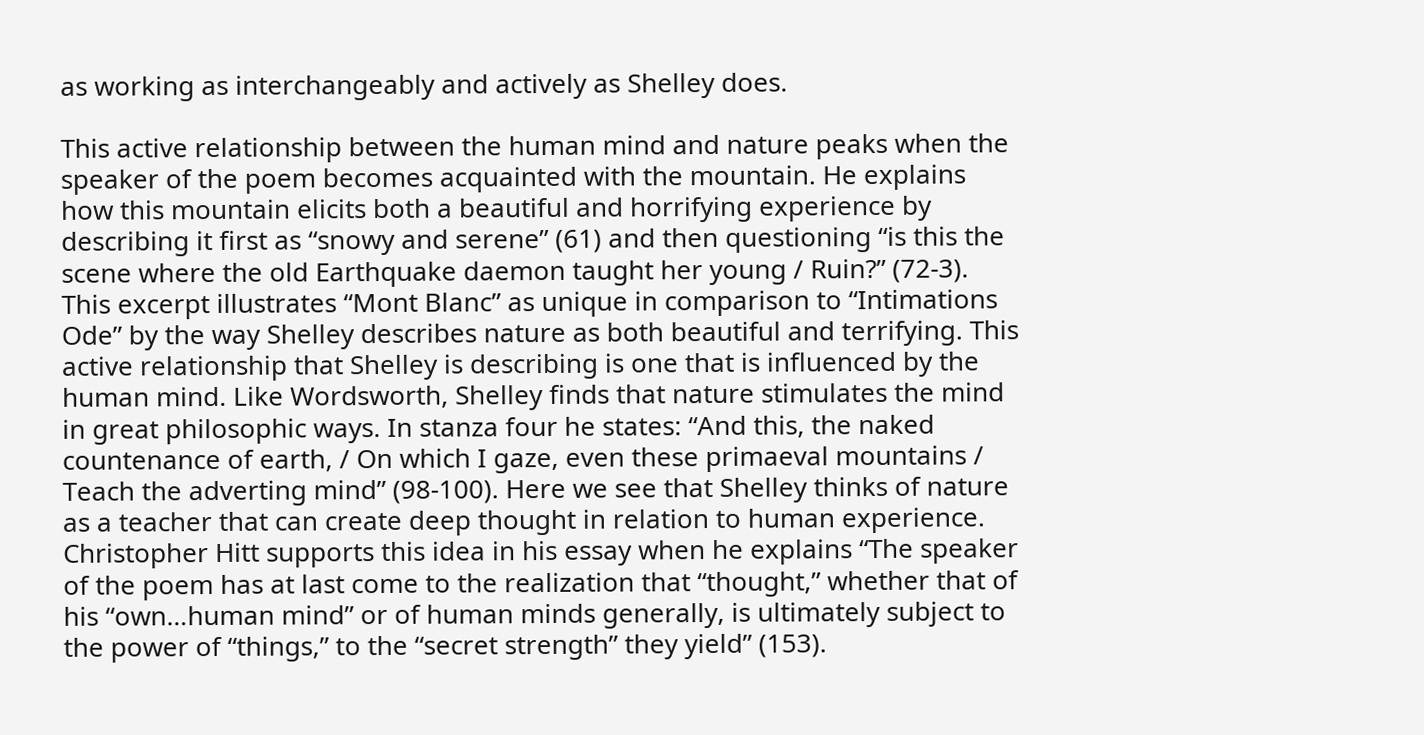as working as interchangeably and actively as Shelley does.

This active relationship between the human mind and nature peaks when the speaker of the poem becomes acquainted with the mountain. He explains how this mountain elicits both a beautiful and horrifying experience by describing it first as “snowy and serene” (61) and then questioning “is this the scene where the old Earthquake daemon taught her young / Ruin?” (72-3). This excerpt illustrates “Mont Blanc” as unique in comparison to “Intimations Ode” by the way Shelley describes nature as both beautiful and terrifying. This active relationship that Shelley is describing is one that is influenced by the human mind. Like Wordsworth, Shelley finds that nature stimulates the mind in great philosophic ways. In stanza four he states: “And this, the naked countenance of earth, / On which I gaze, even these primaeval mountains / Teach the adverting mind” (98-100). Here we see that Shelley thinks of nature as a teacher that can create deep thought in relation to human experience. Christopher Hitt supports this idea in his essay when he explains “The speaker of the poem has at last come to the realization that “thought,” whether that of his “own…human mind” or of human minds generally, is ultimately subject to the power of “things,” to the “secret strength” they yield” (153).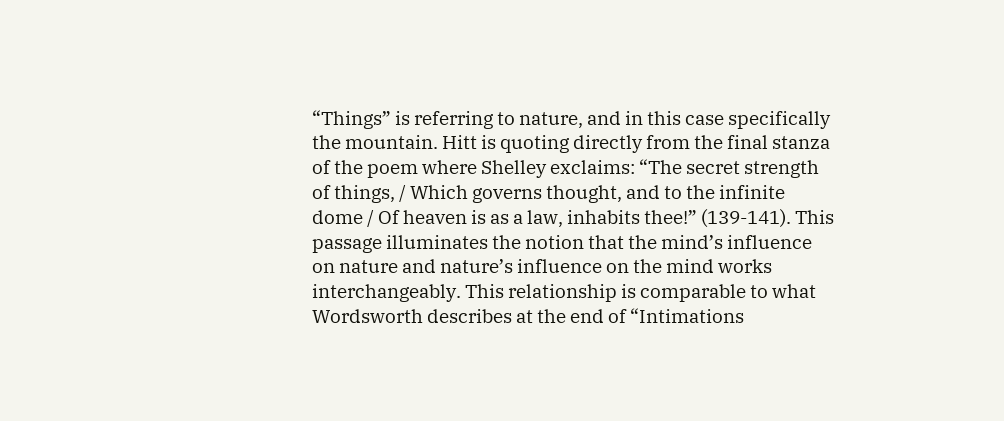“Things” is referring to nature, and in this case specifically the mountain. Hitt is quoting directly from the final stanza of the poem where Shelley exclaims: “The secret strength of things, / Which governs thought, and to the infinite dome / Of heaven is as a law, inhabits thee!” (139-141). This passage illuminates the notion that the mind’s influence on nature and nature’s influence on the mind works interchangeably. This relationship is comparable to what Wordsworth describes at the end of “Intimations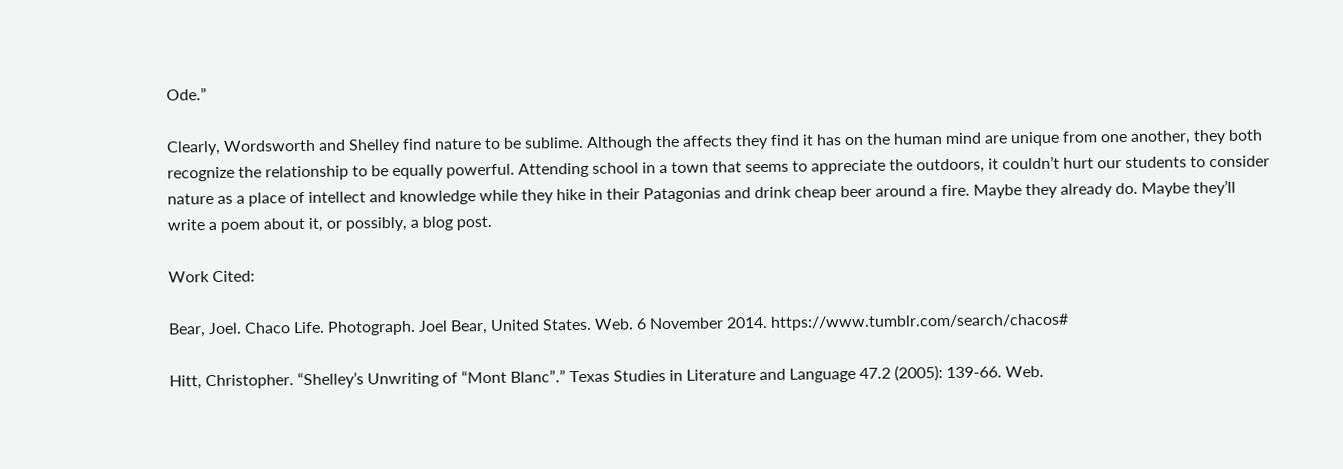Ode.”

Clearly, Wordsworth and Shelley find nature to be sublime. Although the affects they find it has on the human mind are unique from one another, they both recognize the relationship to be equally powerful. Attending school in a town that seems to appreciate the outdoors, it couldn’t hurt our students to consider nature as a place of intellect and knowledge while they hike in their Patagonias and drink cheap beer around a fire. Maybe they already do. Maybe they’ll write a poem about it, or possibly, a blog post.

Work Cited:

Bear, Joel. Chaco Life. Photograph. Joel Bear, United States. Web. 6 November 2014. https://www.tumblr.com/search/chacos#

Hitt, Christopher. “Shelley’s Unwriting of “Mont Blanc”.” Texas Studies in Literature and Language 47.2 (2005): 139-66. Web.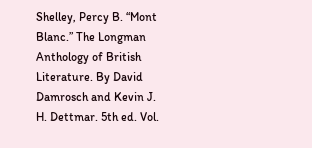Shelley, Percy B. “Mont Blanc.” The Longman Anthology of British Literature. By David Damrosch and Kevin J. H. Dettmar. 5th ed. Vol.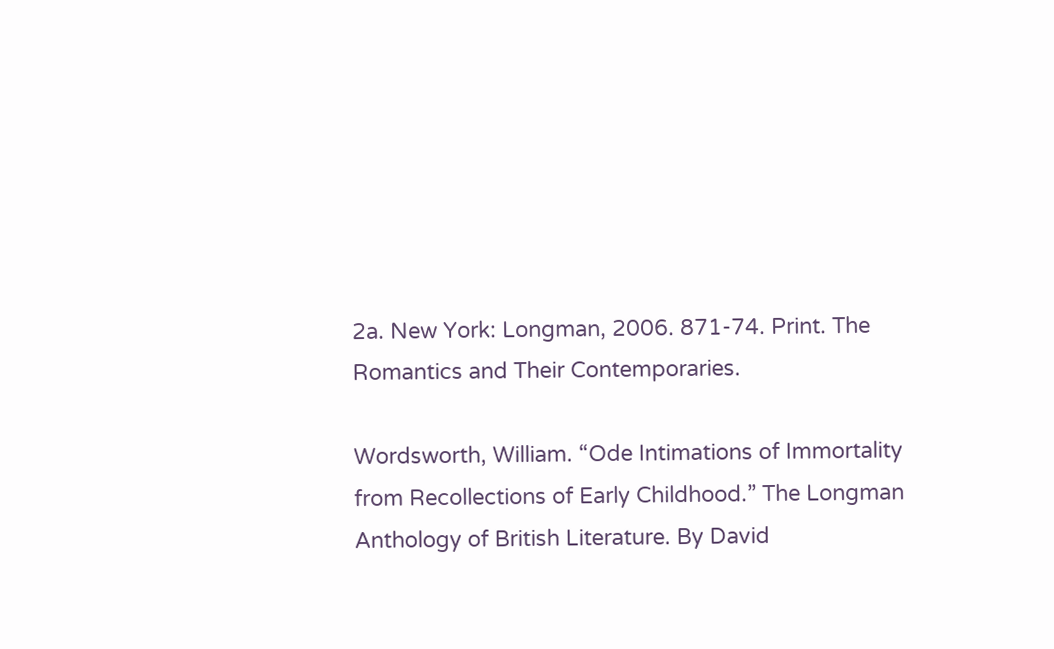2a. New York: Longman, 2006. 871-74. Print. The Romantics and Their Contemporaries.

Wordsworth, William. “Ode Intimations of Immortality from Recollections of Early Childhood.” The Longman Anthology of British Literature. By David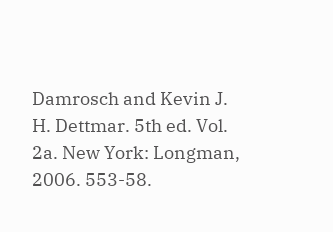Damrosch and Kevin J. H. Dettmar. 5th ed. Vol. 2a. New York: Longman, 2006. 553-58.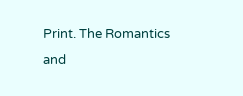Print. The Romantics and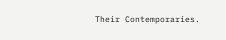Their Contemporaries.